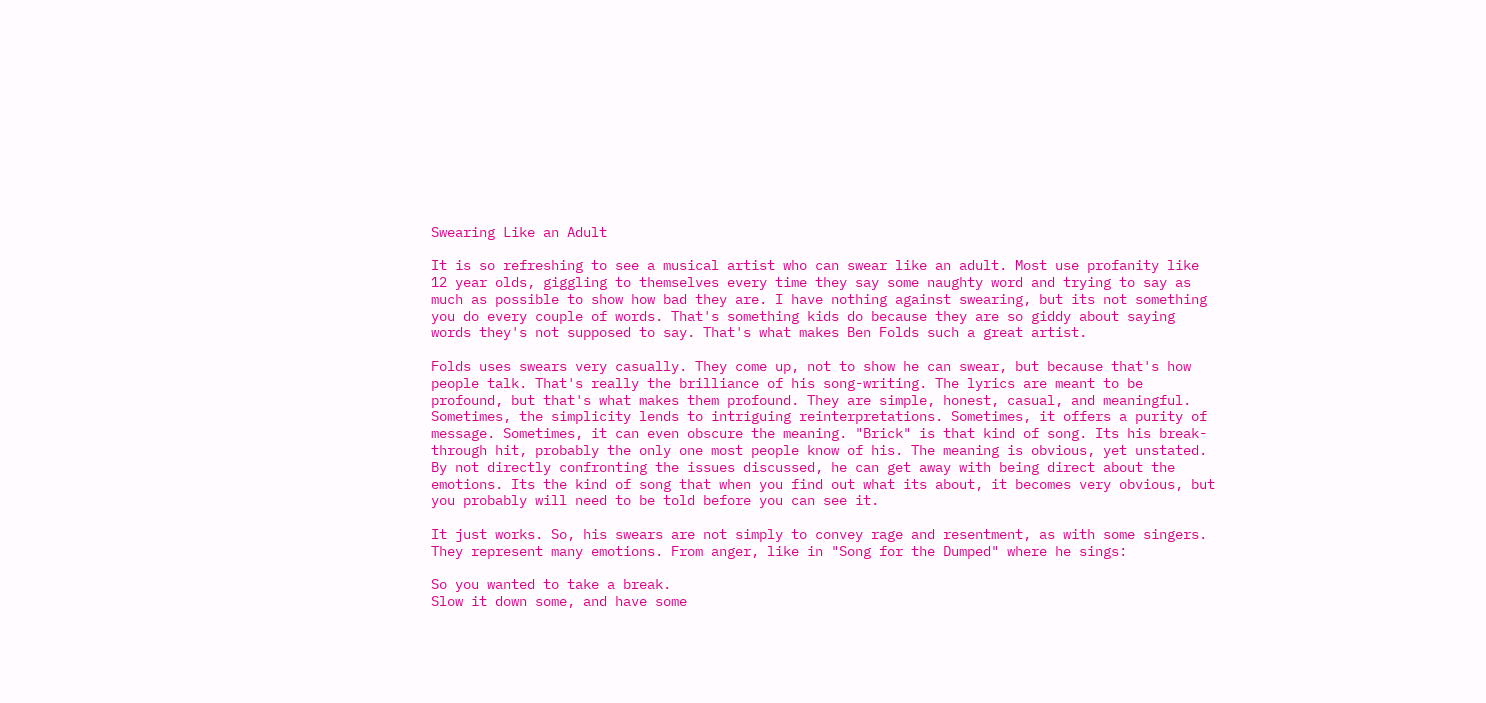Swearing Like an Adult

It is so refreshing to see a musical artist who can swear like an adult. Most use profanity like 12 year olds, giggling to themselves every time they say some naughty word and trying to say as much as possible to show how bad they are. I have nothing against swearing, but its not something you do every couple of words. That's something kids do because they are so giddy about saying words they's not supposed to say. That's what makes Ben Folds such a great artist.

Folds uses swears very casually. They come up, not to show he can swear, but because that's how people talk. That's really the brilliance of his song-writing. The lyrics are meant to be profound, but that's what makes them profound. They are simple, honest, casual, and meaningful. Sometimes, the simplicity lends to intriguing reinterpretations. Sometimes, it offers a purity of message. Sometimes, it can even obscure the meaning. "Brick" is that kind of song. Its his break-through hit, probably the only one most people know of his. The meaning is obvious, yet unstated. By not directly confronting the issues discussed, he can get away with being direct about the emotions. Its the kind of song that when you find out what its about, it becomes very obvious, but you probably will need to be told before you can see it.

It just works. So, his swears are not simply to convey rage and resentment, as with some singers. They represent many emotions. From anger, like in "Song for the Dumped" where he sings:

So you wanted to take a break.
Slow it down some, and have some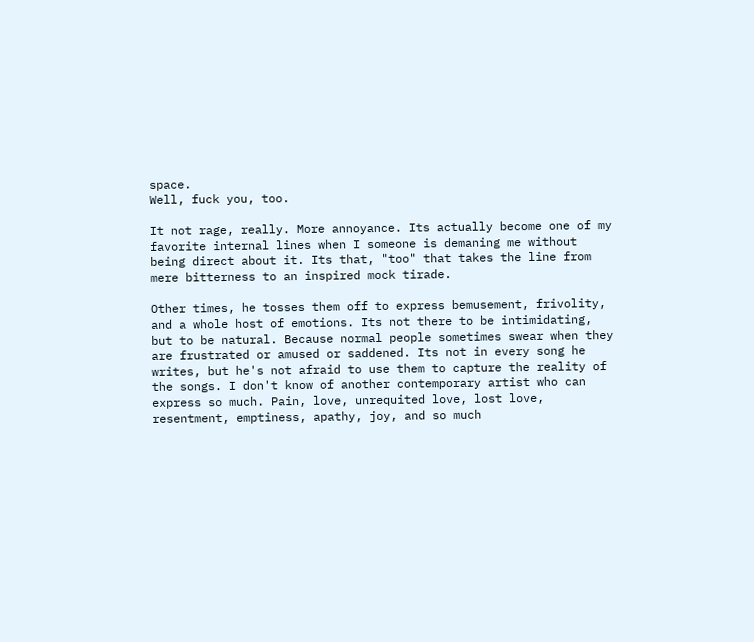space.
Well, fuck you, too.

It not rage, really. More annoyance. Its actually become one of my favorite internal lines when I someone is demaning me without being direct about it. Its that, "too" that takes the line from mere bitterness to an inspired mock tirade.

Other times, he tosses them off to express bemusement, frivolity, and a whole host of emotions. Its not there to be intimidating, but to be natural. Because normal people sometimes swear when they are frustrated or amused or saddened. Its not in every song he writes, but he's not afraid to use them to capture the reality of the songs. I don't know of another contemporary artist who can express so much. Pain, love, unrequited love, lost love, resentment, emptiness, apathy, joy, and so much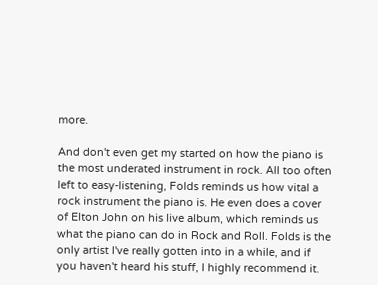more.

And don't even get my started on how the piano is the most underated instrument in rock. All too often left to easy-listening, Folds reminds us how vital a rock instrument the piano is. He even does a cover of Elton John on his live album, which reminds us what the piano can do in Rock and Roll. Folds is the only artist I've really gotten into in a while, and if you haven't heard his stuff, I highly recommend it.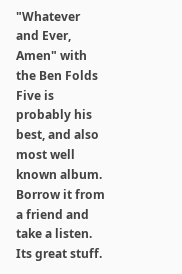"Whatever and Ever, Amen" with the Ben Folds Five is probably his best, and also most well known album. Borrow it from a friend and take a listen. Its great stuff.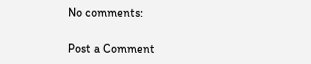No comments:

Post a Comment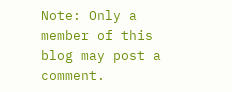Note: Only a member of this blog may post a comment.